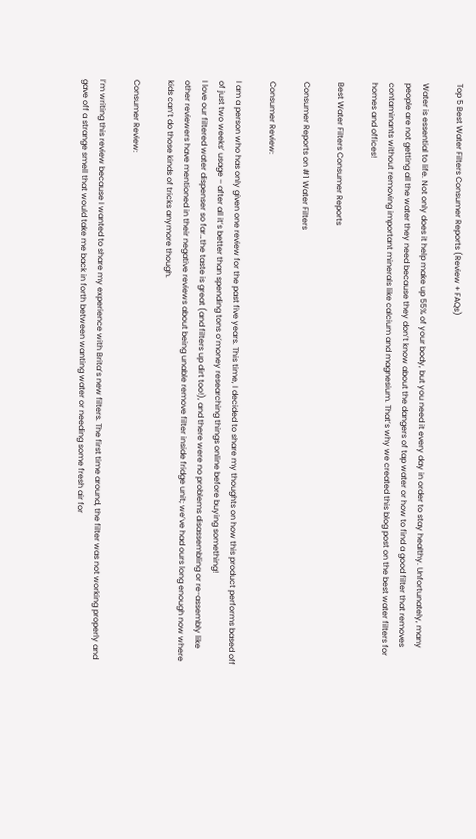Top 5 Best Water Filters Consumer Reports (Review + FAQs)

Water is essential to life. Not only does it help make up 55% of your body, but you need it every day in order to stay healthy. Unfortunately, many people are not getting all the water they need because they don’t know about the dangers of tap water or how to find a good filter that removes contaminants without removing important minerals like calcium and magnesium. That’s why we created this blog post on the best water filters for homes and offices!

Best Water Filters Consumer Reports

Consumer Reports on #1 Water Filters

Consumer Review:

I am a person who has only given one review for the past five years. This time, I decided to share my thoughts on how this product performs based off of just two weeks’ usage – after all it’s better than spending tons o’money researching things online before buying something!
I love our filtered water dispenser so far…the taste is great (and filters up dirt too!), and there were no problems disassembling or re-assembly like other reviewers have mentioned in their negative reviews about being unable remove filter inside fridge unit; we’ve had ours long enough now where kids can’t do those kinds of tricks anymore though.

Consumer Review:

I’m writing this review because I wanted to share my experience with Brita’s new filters. The first time around, the filter was not working properly and gave off a strange smell that would take me back in forth between wanting water or needing some fresh air for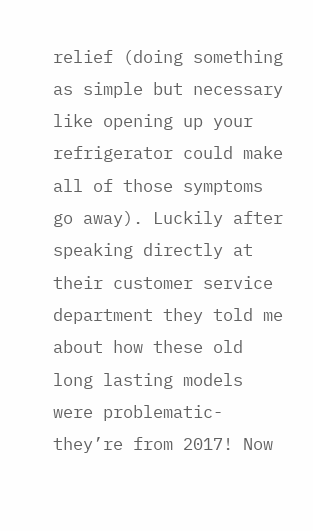relief (doing something as simple but necessary like opening up your refrigerator could make all of those symptoms go away). Luckily after speaking directly at their customer service department they told me about how these old long lasting models were problematic-they’re from 2017! Now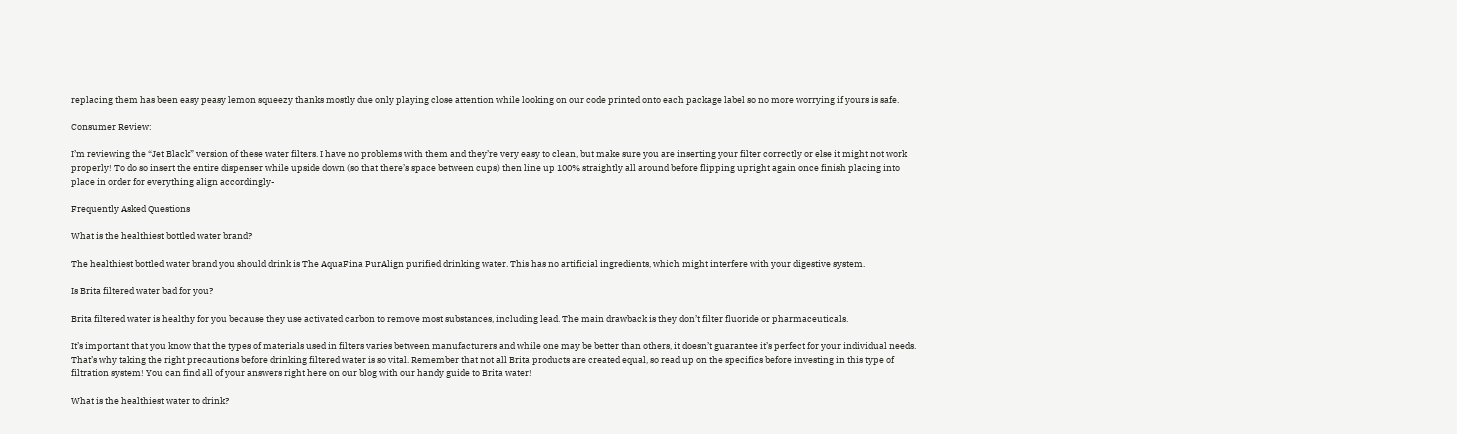replacing them has been easy peasy lemon squeezy thanks mostly due only playing close attention while looking on our code printed onto each package label so no more worrying if yours is safe.

Consumer Review:

I’m reviewing the “Jet Black” version of these water filters. I have no problems with them and they’re very easy to clean, but make sure you are inserting your filter correctly or else it might not work properly! To do so insert the entire dispenser while upside down (so that there’s space between cups) then line up 100% straightly all around before flipping upright again once finish placing into place in order for everything align accordingly-

Frequently Asked Questions

What is the healthiest bottled water brand?

The healthiest bottled water brand you should drink is The AquaFina PurAlign purified drinking water. This has no artificial ingredients, which might interfere with your digestive system.

Is Brita filtered water bad for you?

Brita filtered water is healthy for you because they use activated carbon to remove most substances, including lead. The main drawback is they don’t filter fluoride or pharmaceuticals.

It’s important that you know that the types of materials used in filters varies between manufacturers and while one may be better than others, it doesn’t guarantee it’s perfect for your individual needs. That’s why taking the right precautions before drinking filtered water is so vital. Remember that not all Brita products are created equal, so read up on the specifics before investing in this type of filtration system! You can find all of your answers right here on our blog with our handy guide to Brita water!

What is the healthiest water to drink?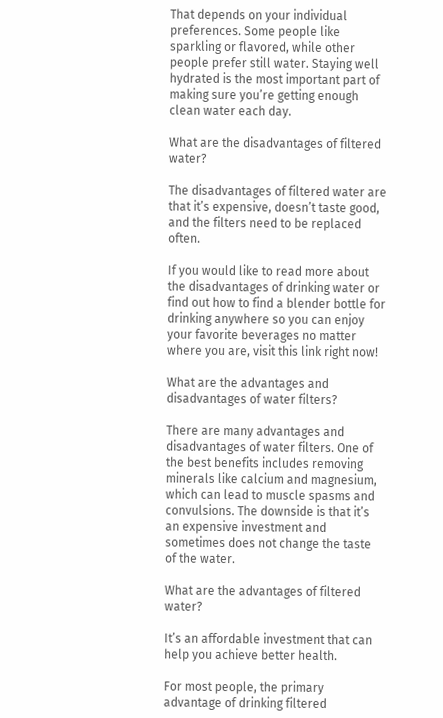That depends on your individual preferences. Some people like sparkling or flavored, while other people prefer still water. Staying well hydrated is the most important part of making sure you’re getting enough clean water each day.

What are the disadvantages of filtered water?

The disadvantages of filtered water are that it’s expensive, doesn’t taste good, and the filters need to be replaced often.

If you would like to read more about the disadvantages of drinking water or find out how to find a blender bottle for drinking anywhere so you can enjoy your favorite beverages no matter where you are, visit this link right now!

What are the advantages and disadvantages of water filters?

There are many advantages and disadvantages of water filters. One of the best benefits includes removing minerals like calcium and magnesium, which can lead to muscle spasms and convulsions. The downside is that it’s an expensive investment and sometimes does not change the taste of the water.

What are the advantages of filtered water?

It’s an affordable investment that can help you achieve better health.

For most people, the primary advantage of drinking filtered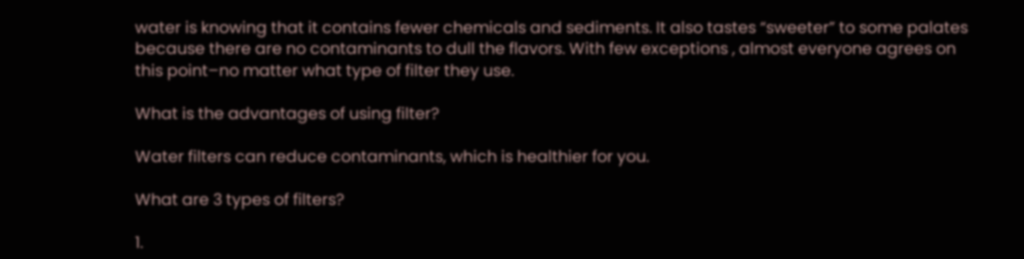water is knowing that it contains fewer chemicals and sediments. It also tastes “sweeter” to some palates because there are no contaminants to dull the flavors. With few exceptions , almost everyone agrees on this point–no matter what type of filter they use.

What is the advantages of using filter?

Water filters can reduce contaminants, which is healthier for you.

What are 3 types of filters?

1.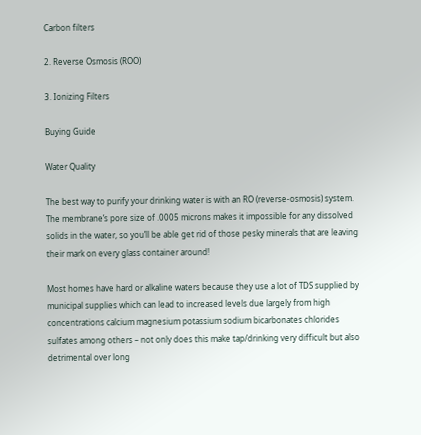Carbon filters

2. Reverse Osmosis (ROO)

3. Ionizing Filters

Buying Guide

Water Quality

The best way to purify your drinking water is with an RO (reverse-osmosis) system. The membrane’s pore size of .0005 microns makes it impossible for any dissolved solids in the water, so you’ll be able get rid of those pesky minerals that are leaving their mark on every glass container around!

Most homes have hard or alkaline waters because they use a lot of TDS supplied by municipal supplies which can lead to increased levels due largely from high concentrations calcium magnesium potassium sodium bicarbonates chlorides sulfates among others – not only does this make tap/drinking very difficult but also detrimental over long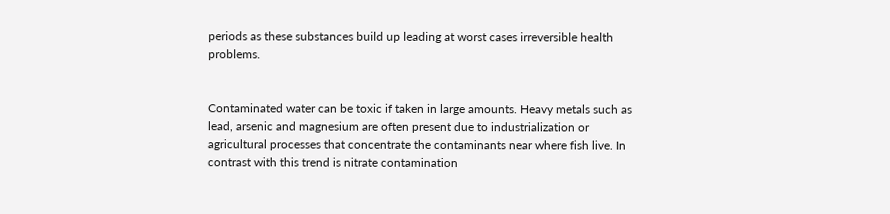periods as these substances build up leading at worst cases irreversible health problems.


Contaminated water can be toxic if taken in large amounts. Heavy metals such as lead, arsenic and magnesium are often present due to industrialization or agricultural processes that concentrate the contaminants near where fish live. In contrast with this trend is nitrate contamination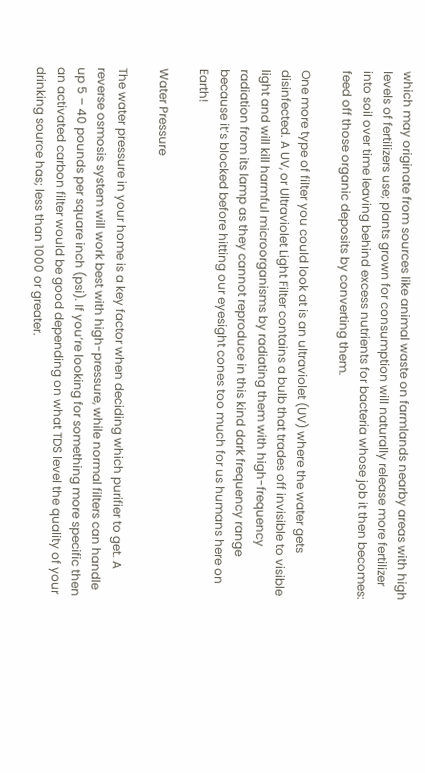which may originate from sources like animal waste on farmlands nearby areas with high levels of fertilizers use; plants grown for consumption will naturally release more fertilizer into soil over time leaving behind excess nutrients for bacteria whose job it then becomes: feed off those organic deposits by converting them.

One more type of filter you could look at is an ultraviolet (UV) where the water gets disinfected. A UV, or Ultraviolet Light Filter contains a bulb that trades off invisible to visible light and will kill harmful microorganisms by radiating them with high-frequency radiation from its lamp as they cannot reproduce in this kind dark frequency range because it’s blocked before hitting our eyesight cones too much for us humans here on Earth!

Water Pressure

The water pressure in your home is a key factor when deciding which purifier to get. A reverse osmosis system will work best with high-pressure, while normal filters can handle up 5 – 40 pounds per square inch (psi). If you’re looking for something more specific then an activated carbon filter would be good depending on what TDS level the quality of your drinking source has; less than 1000 or greater.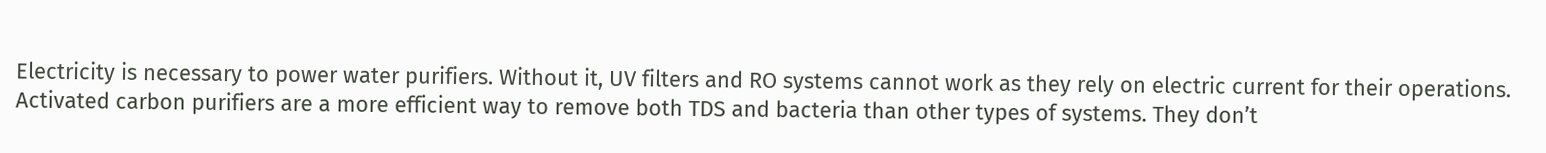Electricity is necessary to power water purifiers. Without it, UV filters and RO systems cannot work as they rely on electric current for their operations. Activated carbon purifiers are a more efficient way to remove both TDS and bacteria than other types of systems. They don’t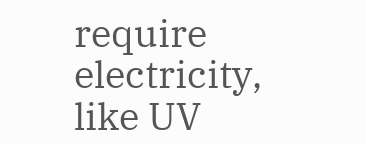require electricity, like UV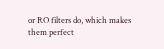or RO filters do, which makes them perfect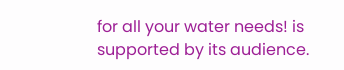for all your water needs! is supported by its audience.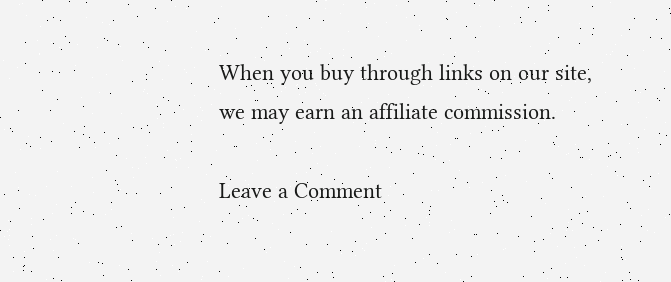When you buy through links on our site, we may earn an affiliate commission.

Leave a Comment